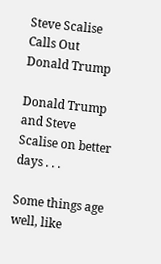Steve Scalise Calls Out Donald Trump

Donald Trump and Steve Scalise on better days . . .

Some things age well, like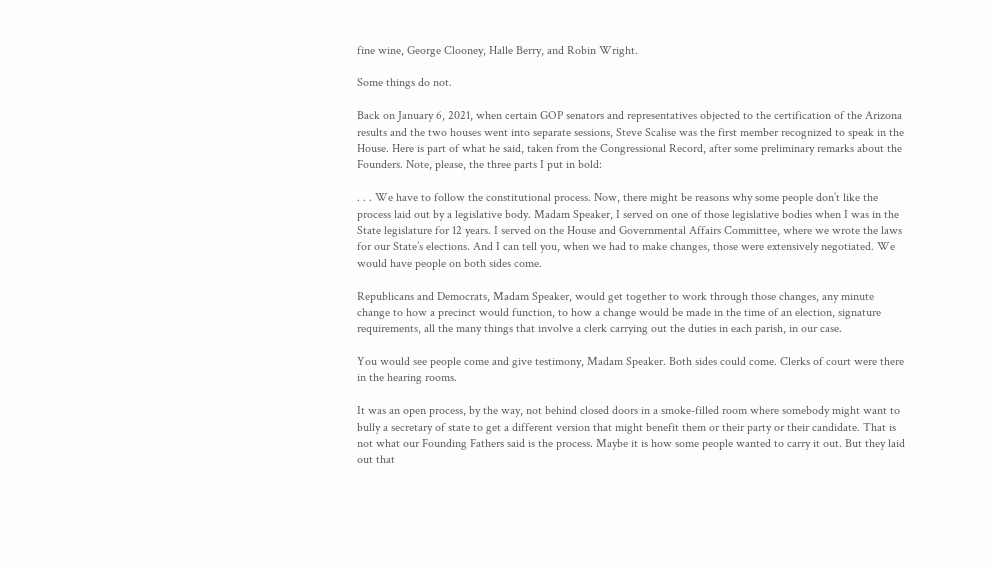fine wine, George Clooney, Halle Berry, and Robin Wright.

Some things do not.

Back on January 6, 2021, when certain GOP senators and representatives objected to the certification of the Arizona results and the two houses went into separate sessions, Steve Scalise was the first member recognized to speak in the House. Here is part of what he said, taken from the Congressional Record, after some preliminary remarks about the Founders. Note, please, the three parts I put in bold:

. . . We have to follow the constitutional process. Now, there might be reasons why some people don’t like the process laid out by a legislative body. Madam Speaker, I served on one of those legislative bodies when I was in the State legislature for 12 years. I served on the House and Governmental Affairs Committee, where we wrote the laws for our State’s elections. And I can tell you, when we had to make changes, those were extensively negotiated. We would have people on both sides come.

Republicans and Democrats, Madam Speaker, would get together to work through those changes, any minute change to how a precinct would function, to how a change would be made in the time of an election, signature requirements, all the many things that involve a clerk carrying out the duties in each parish, in our case.

You would see people come and give testimony, Madam Speaker. Both sides could come. Clerks of court were there in the hearing rooms.

It was an open process, by the way, not behind closed doors in a smoke-filled room where somebody might want to bully a secretary of state to get a different version that might benefit them or their party or their candidate. That is not what our Founding Fathers said is the process. Maybe it is how some people wanted to carry it out. But they laid out that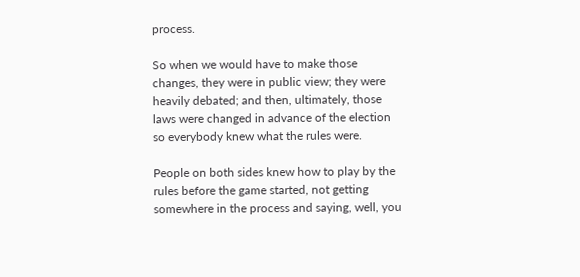process.

So when we would have to make those changes, they were in public view; they were heavily debated; and then, ultimately, those laws were changed in advance of the election so everybody knew what the rules were.

People on both sides knew how to play by the rules before the game started, not getting somewhere in the process and saying, well, you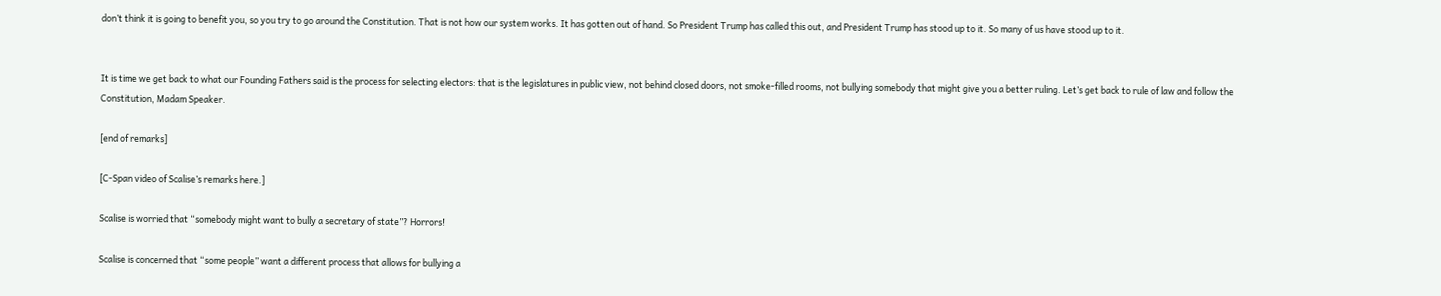don’t think it is going to benefit you, so you try to go around the Constitution. That is not how our system works. It has gotten out of hand. So President Trump has called this out, and President Trump has stood up to it. So many of us have stood up to it.


It is time we get back to what our Founding Fathers said is the process for selecting electors: that is the legislatures in public view, not behind closed doors, not smoke-filled rooms, not bullying somebody that might give you a better ruling. Let’s get back to rule of law and follow the Constitution, Madam Speaker.

[end of remarks]

[C-Span video of Scalise’s remarks here.]

Scalise is worried that “somebody might want to bully a secretary of state”? Horrors!

Scalise is concerned that “some people” want a different process that allows for bullying a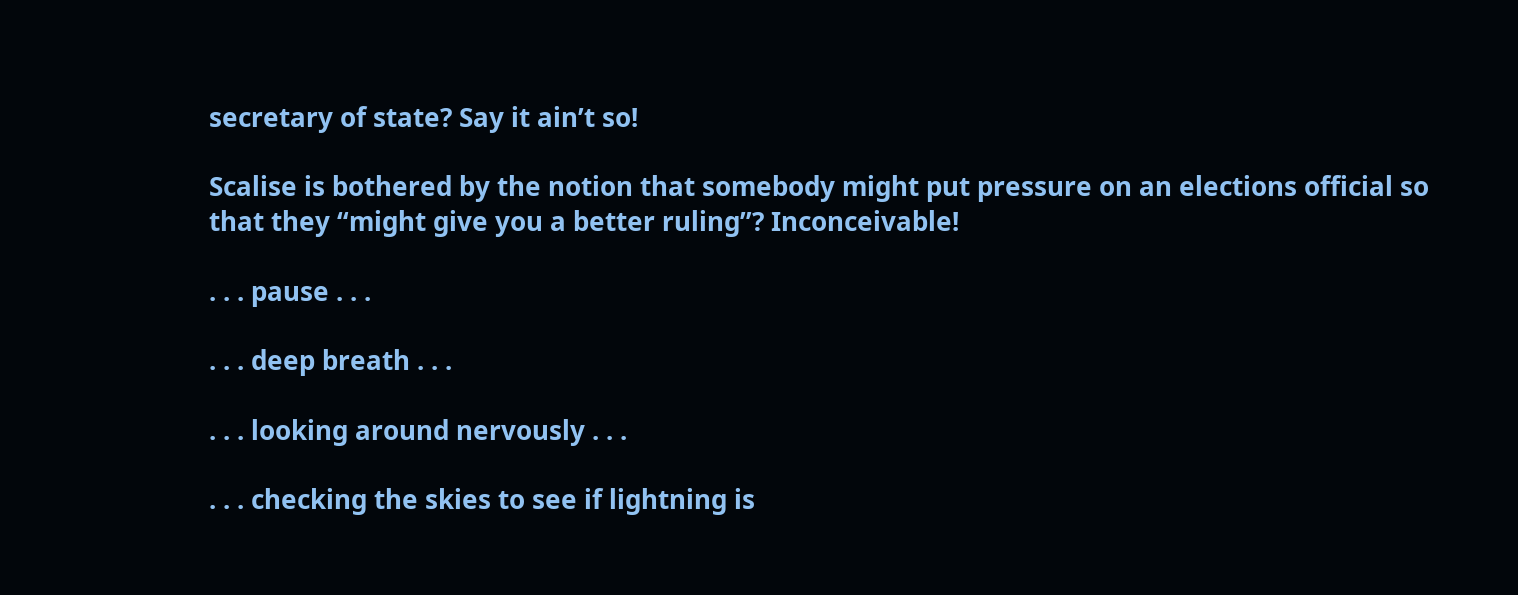secretary of state? Say it ain’t so!

Scalise is bothered by the notion that somebody might put pressure on an elections official so that they “might give you a better ruling”? Inconceivable!

. . . pause . . .

. . . deep breath . . .

. . . looking around nervously . . .

. . . checking the skies to see if lightning is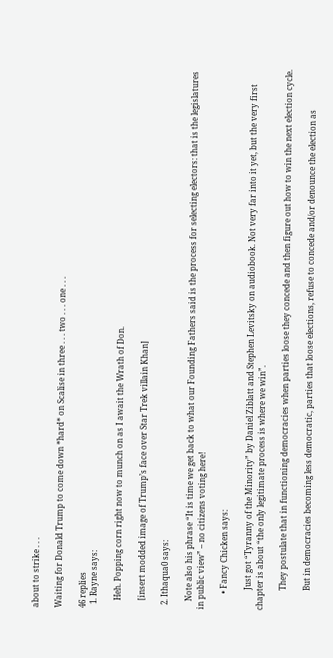about to strike . . .

Waiting for Donald Trump to come down *hard* on Scalise in three . . . two . . . one . . .

46 replies
  1. Rayne says:

    Heh. Popping corn right now to munch on as I await the Wrath of Don.

    [insert modded image of Trump’s face over Star Trek villain Khan]

  2. Ithaqua0 says:

    Note also his phrase “It is time we get back to what our Founding Fathers said is the process for selecting electors: that is the legislatures in public view” – no citizens voting here!

        • Fancy Chicken says:

          Just got “Tyranny of the Minority” by Daniel Ziblatt and Stephen Levitsky on audiobook. Not very far into it yet, but the very first chapter is about “the only legitimate process is where we win”.

          They postulate that in functioning democracies when parties loose they concede and then figure out how to win the next election cycle.

          But in democracies becoming less democratic, parties that loose elections, refuse to concede and/or denounce the election as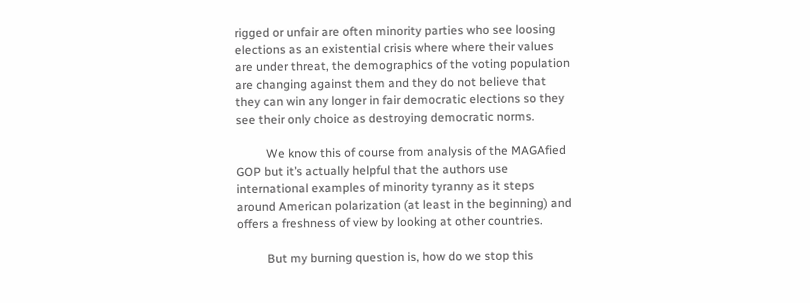rigged or unfair are often minority parties who see loosing elections as an existential crisis where where their values are under threat, the demographics of the voting population are changing against them and they do not believe that they can win any longer in fair democratic elections so they see their only choice as destroying democratic norms.

          We know this of course from analysis of the MAGAfied GOP but it’s actually helpful that the authors use international examples of minority tyranny as it steps around American polarization (at least in the beginning) and offers a freshness of view by looking at other countries.

          But my burning question is, how do we stop this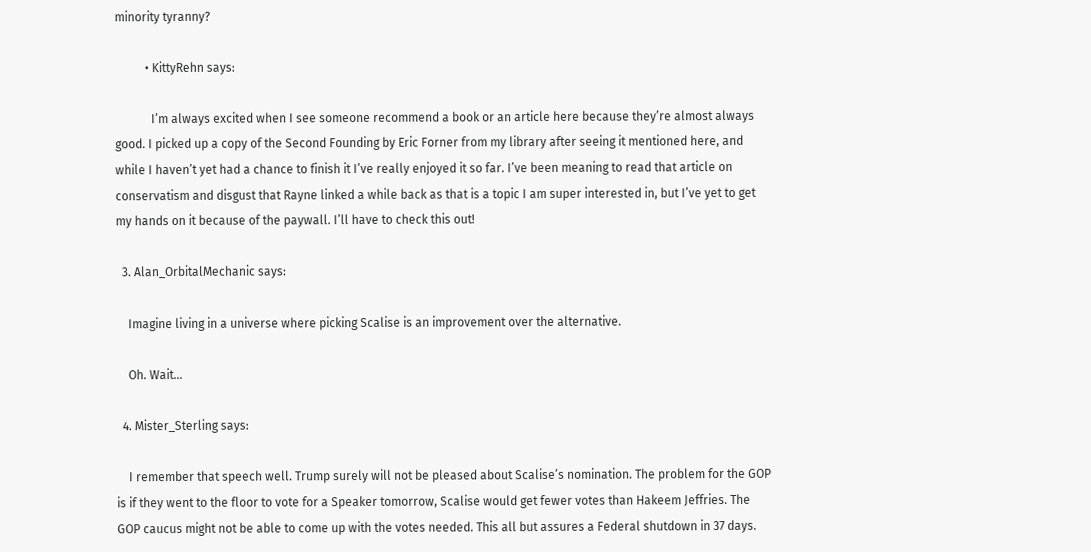minority tyranny?

          • KittyRehn says:

            I’m always excited when I see someone recommend a book or an article here because they’re almost always good. I picked up a copy of the Second Founding by Eric Forner from my library after seeing it mentioned here, and while I haven’t yet had a chance to finish it I’ve really enjoyed it so far. I’ve been meaning to read that article on conservatism and disgust that Rayne linked a while back as that is a topic I am super interested in, but I’ve yet to get my hands on it because of the paywall. I’ll have to check this out!

  3. Alan_OrbitalMechanic says:

    Imagine living in a universe where picking Scalise is an improvement over the alternative.

    Oh. Wait…

  4. Mister_Sterling says:

    I remember that speech well. Trump surely will not be pleased about Scalise’s nomination. The problem for the GOP is if they went to the floor to vote for a Speaker tomorrow, Scalise would get fewer votes than Hakeem Jeffries. The GOP caucus might not be able to come up with the votes needed. This all but assures a Federal shutdown in 37 days.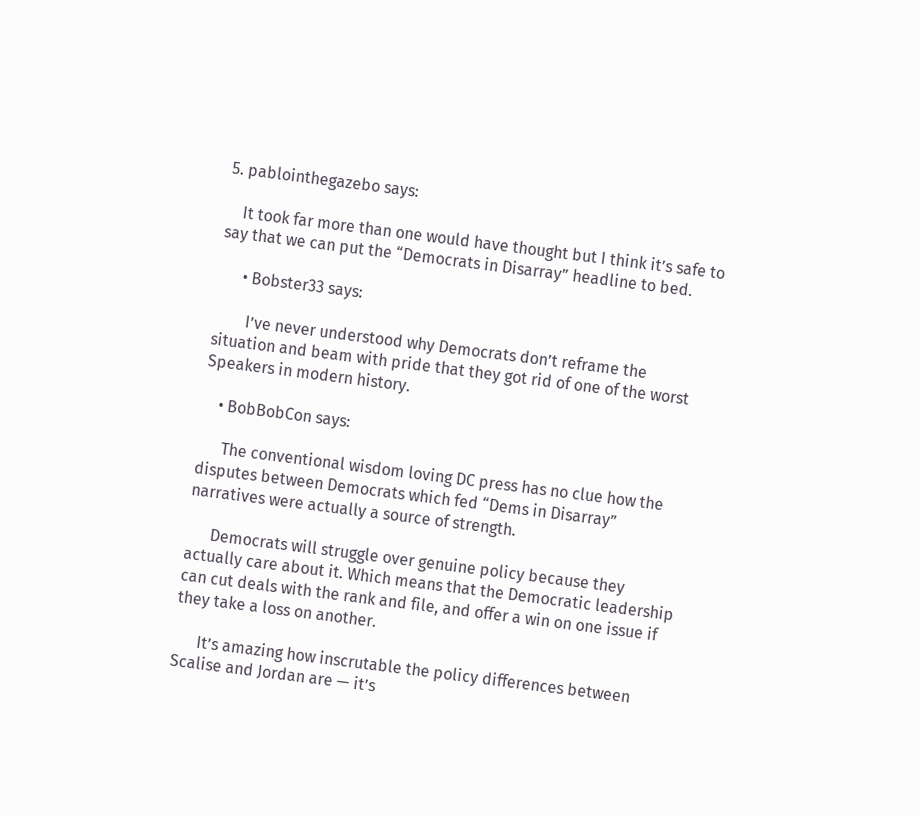5. pablointhegazebo says:

    It took far more than one would have thought but I think it’s safe to say that we can put the “Democrats in Disarray” headline to bed.

      • Bobster33 says:

        I’ve never understood why Democrats don’t reframe the situation and beam with pride that they got rid of one of the worst Speakers in modern history.

    • BobBobCon says:

      The conventional wisdom loving DC press has no clue how the disputes between Democrats which fed “Dems in Disarray” narratives were actually a source of strength.

      Democrats will struggle over genuine policy because they actually care about it. Which means that the Democratic leadership can cut deals with the rank and file, and offer a win on one issue if they take a loss on another.

      It’s amazing how inscrutable the policy differences between Scalise and Jordan are — it’s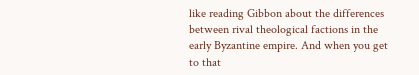like reading Gibbon about the differences between rival theological factions in the early Byzantine empire. And when you get to that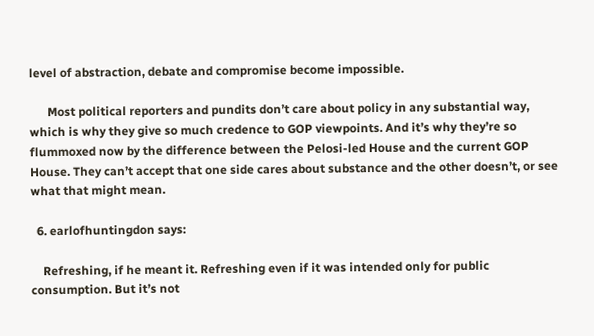level of abstraction, debate and compromise become impossible.

      Most political reporters and pundits don’t care about policy in any substantial way, which is why they give so much credence to GOP viewpoints. And it’s why they’re so flummoxed now by the difference between the Pelosi-led House and the current GOP House. They can’t accept that one side cares about substance and the other doesn’t, or see what that might mean.

  6. earlofhuntingdon says:

    Refreshing, if he meant it. Refreshing even if it was intended only for public consumption. But it’s not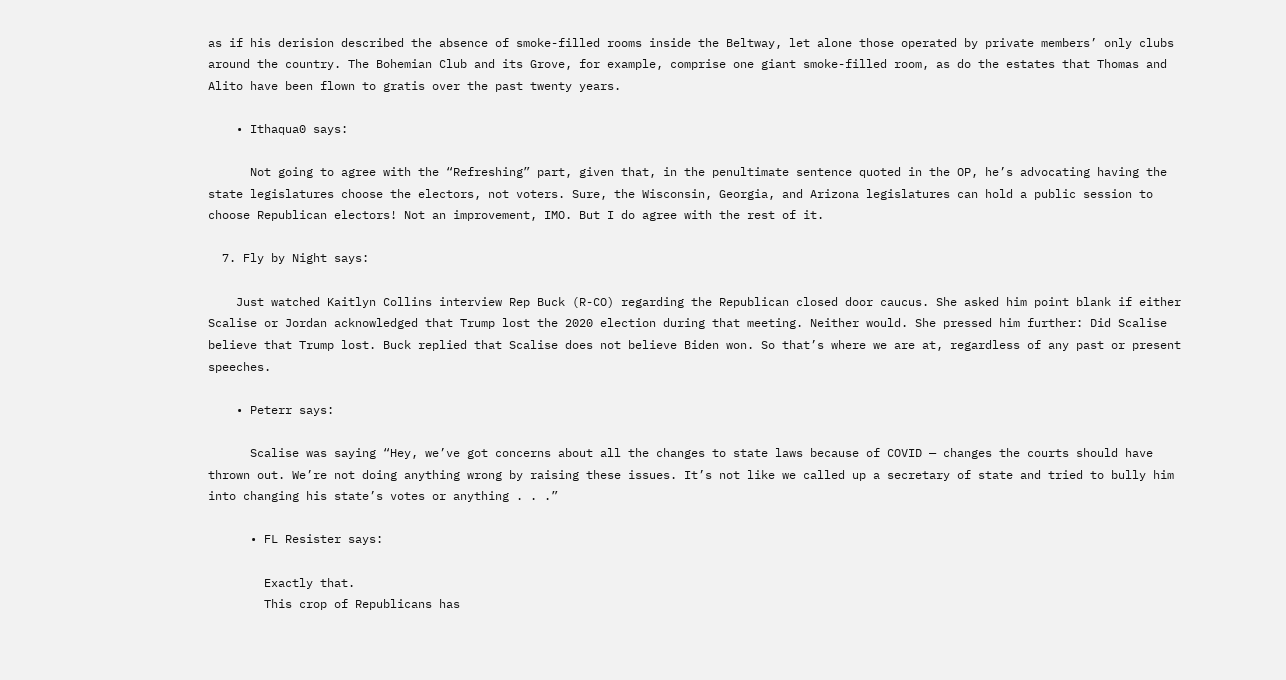as if his derision described the absence of smoke-filled rooms inside the Beltway, let alone those operated by private members’ only clubs around the country. The Bohemian Club and its Grove, for example, comprise one giant smoke-filled room, as do the estates that Thomas and Alito have been flown to gratis over the past twenty years.

    • Ithaqua0 says:

      Not going to agree with the “Refreshing” part, given that, in the penultimate sentence quoted in the OP, he’s advocating having the state legislatures choose the electors, not voters. Sure, the Wisconsin, Georgia, and Arizona legislatures can hold a public session to choose Republican electors! Not an improvement, IMO. But I do agree with the rest of it.

  7. Fly by Night says:

    Just watched Kaitlyn Collins interview Rep Buck (R-CO) regarding the Republican closed door caucus. She asked him point blank if either Scalise or Jordan acknowledged that Trump lost the 2020 election during that meeting. Neither would. She pressed him further: Did Scalise believe that Trump lost. Buck replied that Scalise does not believe Biden won. So that’s where we are at, regardless of any past or present speeches.

    • Peterr says:

      Scalise was saying “Hey, we’ve got concerns about all the changes to state laws because of COVID — changes the courts should have thrown out. We’re not doing anything wrong by raising these issues. It’s not like we called up a secretary of state and tried to bully him into changing his state’s votes or anything . . .”

      • FL Resister says:

        Exactly that.
        This crop of Republicans has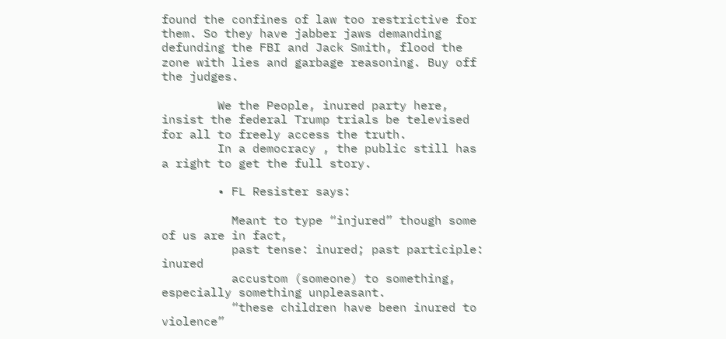found the confines of law too restrictive for them. So they have jabber jaws demanding defunding the FBI and Jack Smith, flood the zone with lies and garbage reasoning. Buy off the judges.

        We the People, inured party here, insist the federal Trump trials be televised for all to freely access the truth.
        In a democracy , the public still has a right to get the full story.

        • FL Resister says:

          Meant to type “injured” though some of us are in fact,
          past tense: inured; past participle: inured
          accustom (someone) to something, especially something unpleasant.
          “these children have been inured to violence”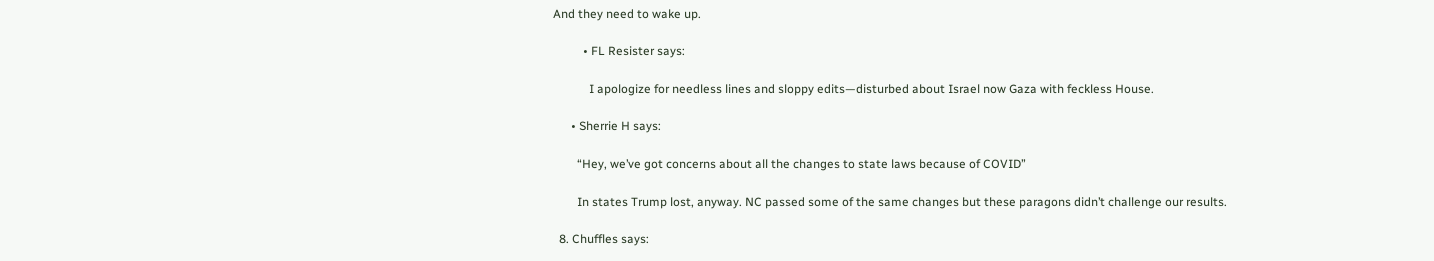And they need to wake up.

          • FL Resister says:

            I apologize for needless lines and sloppy edits—disturbed about Israel now Gaza with feckless House.

      • Sherrie H says:

        “Hey, we’ve got concerns about all the changes to state laws because of COVID”

        In states Trump lost, anyway. NC passed some of the same changes but these paragons didn’t challenge our results.

  8. Chuffles says: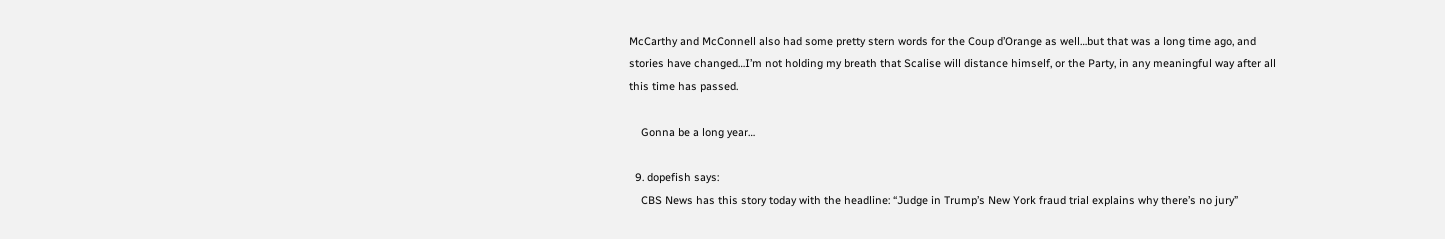McCarthy and McConnell also had some pretty stern words for the Coup d’Orange as well…but that was a long time ago, and stories have changed…I’m not holding my breath that Scalise will distance himself, or the Party, in any meaningful way after all this time has passed.

    Gonna be a long year…

  9. dopefish says:
    CBS News has this story today with the headline: “Judge in Trump’s New York fraud trial explains why there’s no jury”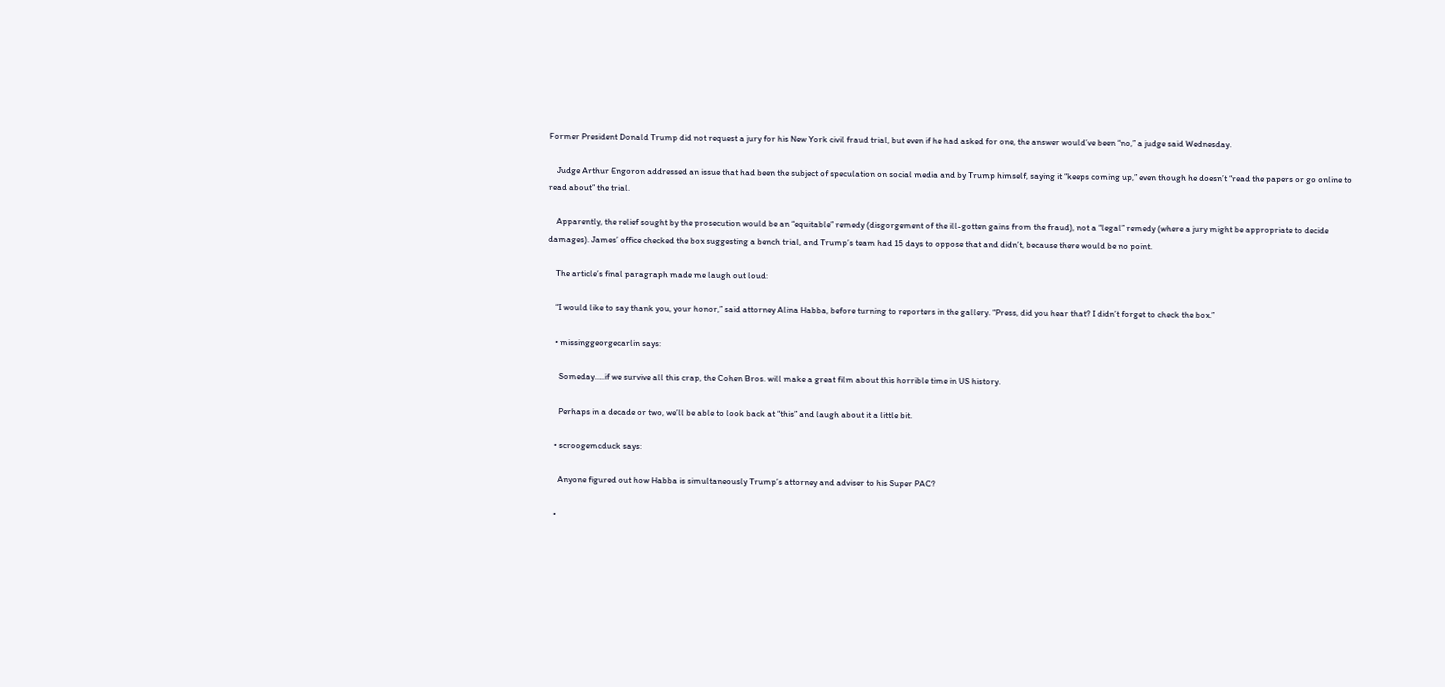Former President Donald Trump did not request a jury for his New York civil fraud trial, but even if he had asked for one, the answer would’ve been “no,” a judge said Wednesday.

    Judge Arthur Engoron addressed an issue that had been the subject of speculation on social media and by Trump himself, saying it “keeps coming up,” even though he doesn’t “read the papers or go online to read about” the trial.

    Apparently, the relief sought by the prosecution would be an “equitable” remedy (disgorgement of the ill-gotten gains from the fraud), not a “legal” remedy (where a jury might be appropriate to decide damages). James’ office checked the box suggesting a bench trial, and Trump’s team had 15 days to oppose that and didn’t, because there would be no point.

    The article’s final paragraph made me laugh out loud:

    “I would like to say thank you, your honor,” said attorney Alina Habba, before turning to reporters in the gallery. “Press, did you hear that? I didn’t forget to check the box.”

    • missinggeorgecarlin says:

      Someday…..if we survive all this crap, the Cohen Bros. will make a great film about this horrible time in US history.

      Perhaps in a decade or two, we’ll be able to look back at “this” and laugh about it a little bit.

    • scroogemcduck says:

      Anyone figured out how Habba is simultaneously Trump’s attorney and adviser to his Super PAC?

    •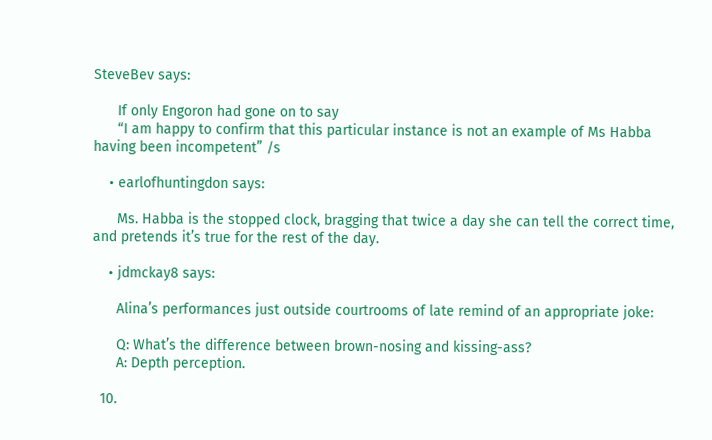SteveBev says:

      If only Engoron had gone on to say
      “I am happy to confirm that this particular instance is not an example of Ms Habba having been incompetent” /s

    • earlofhuntingdon says:

      Ms. Habba is the stopped clock, bragging that twice a day she can tell the correct time, and pretends it’s true for the rest of the day.

    • jdmckay8 says:

      Alina’s performances just outside courtrooms of late remind of an appropriate joke:

      Q: What’s the difference between brown-nosing and kissing-ass?
      A: Depth perception.

  10.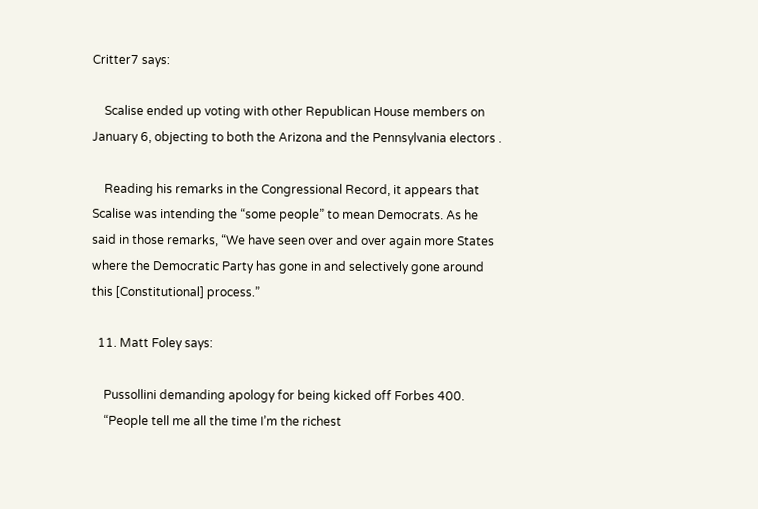Critter7 says:

    Scalise ended up voting with other Republican House members on January 6, objecting to both the Arizona and the Pennsylvania electors .

    Reading his remarks in the Congressional Record, it appears that Scalise was intending the “some people” to mean Democrats. As he said in those remarks, “We have seen over and over again more States where the Democratic Party has gone in and selectively gone around this [Constitutional] process.”

  11. Matt Foley says:

    Pussollini demanding apology for being kicked off Forbes 400.
    “People tell me all the time I’m the richest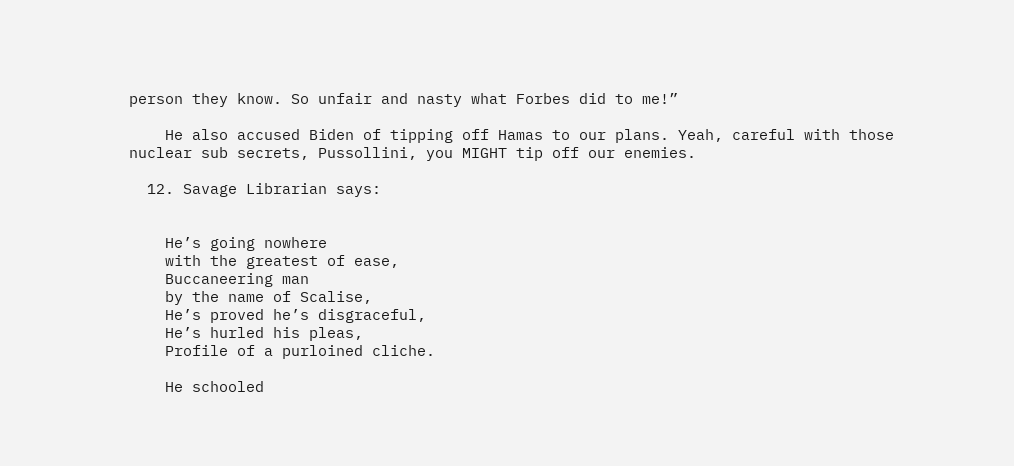person they know. So unfair and nasty what Forbes did to me!”

    He also accused Biden of tipping off Hamas to our plans. Yeah, careful with those nuclear sub secrets, Pussollini, you MIGHT tip off our enemies.

  12. Savage Librarian says:


    He’s going nowhere
    with the greatest of ease,
    Buccaneering man
    by the name of Scalise,
    He’s proved he’s disgraceful,
    He’s hurled his pleas,
    Profile of a purloined cliche.

    He schooled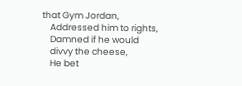that Gym Jordan,
    Addressed him to rights,
    Damned if he would
    divvy the cheese,
    He bet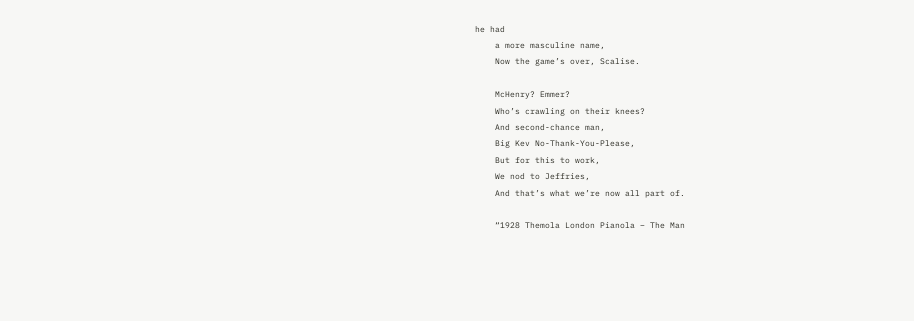he had
    a more masculine name,
    Now the game’s over, Scalise.

    McHenry? Emmer?
    Who’s crawling on their knees?
    And second-chance man,
    Big Kev No-Thank-You-Please,
    But for this to work,
    We nod to Jeffries,
    And that’s what we’re now all part of.

    “1928 Themola London Pianola – The Man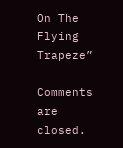On The Flying Trapeze”

Comments are closed.